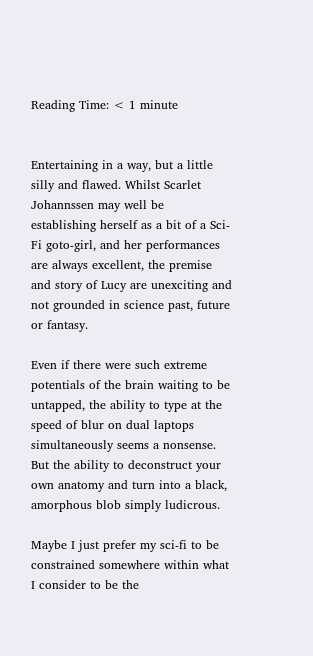Reading Time: < 1 minute


Entertaining in a way, but a little silly and flawed. Whilst Scarlet Johannssen may well be establishing herself as a bit of a Sci-Fi goto-girl, and her performances are always excellent, the premise and story of Lucy are unexciting and not grounded in science past, future or fantasy.

Even if there were such extreme potentials of the brain waiting to be untapped, the ability to type at the speed of blur on dual laptops simultaneously seems a nonsense. But the ability to deconstruct your own anatomy and turn into a black, amorphous blob simply ludicrous.

Maybe I just prefer my sci-fi to be constrained somewhere within what I consider to be the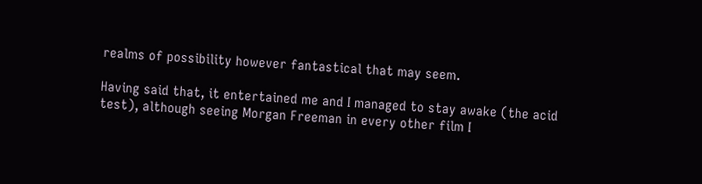realms of possibility however fantastical that may seem.

Having said that, it entertained me and I managed to stay awake (the acid test), although seeing Morgan Freeman in every other film I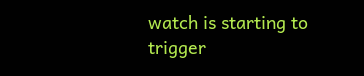watch is starting to trigger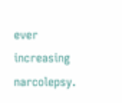ever increasing narcolepsy.